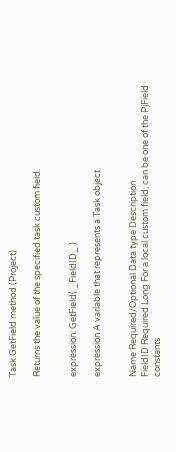Task.GetField method (Project)

Returns the value of the specified task custom field.


expression. GetField( _FieldID_ )

expression A variable that represents a Task object.


Name Required/Optional Data type Description
FieldID Required Long For a local custom field, can be one of the PjField constants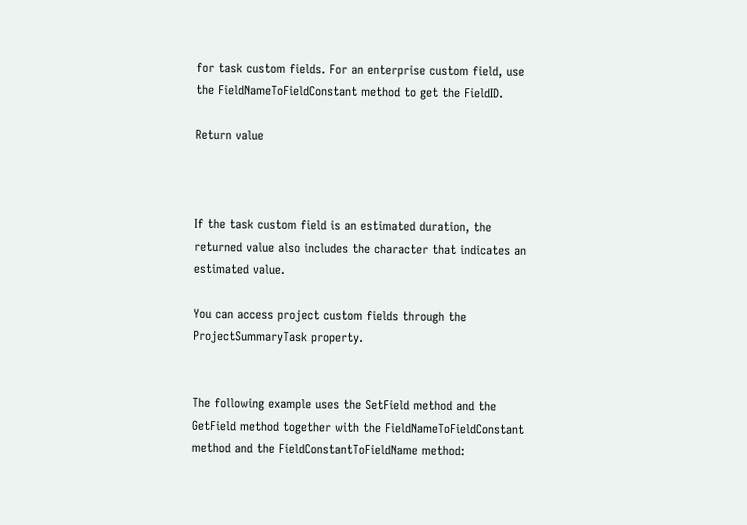for task custom fields. For an enterprise custom field, use the FieldNameToFieldConstant method to get the FieldID.

Return value



If the task custom field is an estimated duration, the returned value also includes the character that indicates an estimated value.

You can access project custom fields through the ProjectSummaryTask property.


The following example uses the SetField method and the GetField method together with the FieldNameToFieldConstant method and the FieldConstantToFieldName method: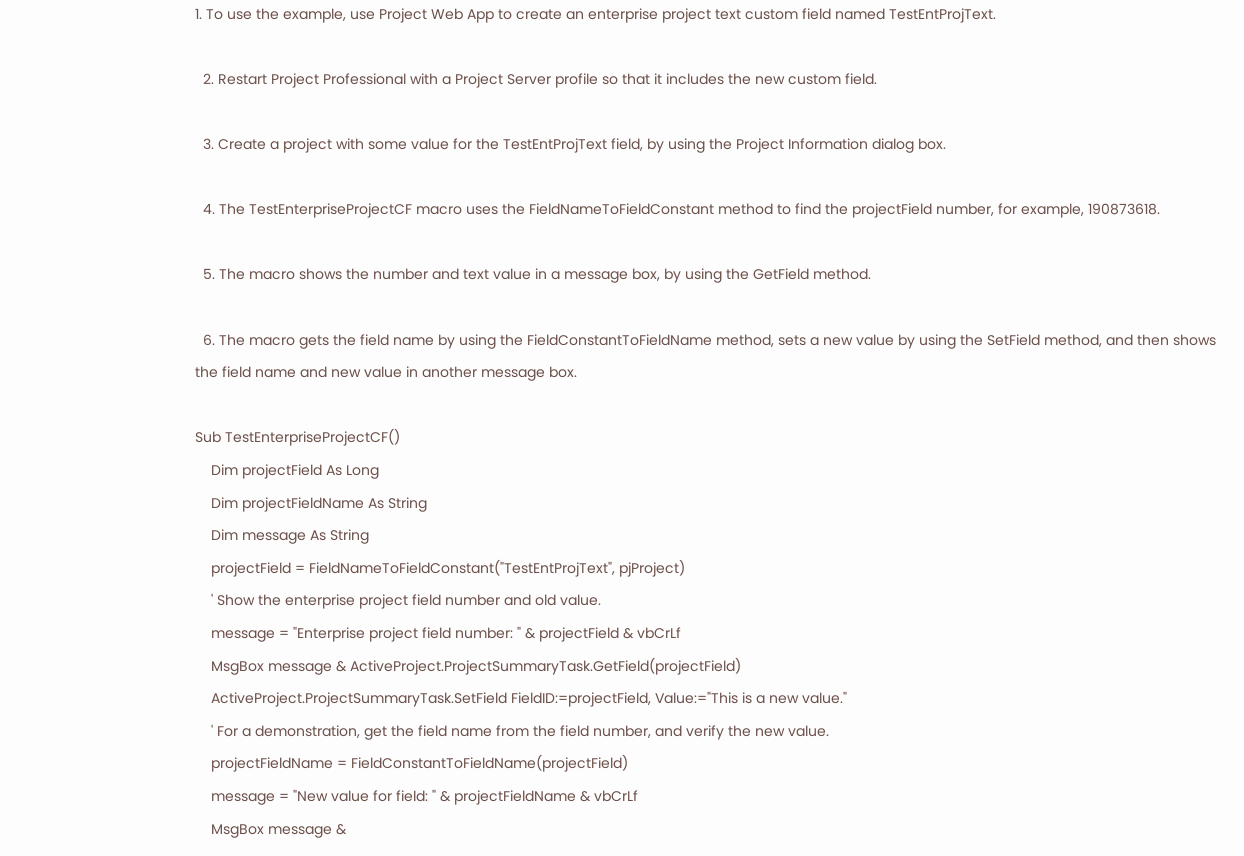1. To use the example, use Project Web App to create an enterprise project text custom field named TestEntProjText.

  2. Restart Project Professional with a Project Server profile so that it includes the new custom field.

  3. Create a project with some value for the TestEntProjText field, by using the Project Information dialog box.

  4. The TestEnterpriseProjectCF macro uses the FieldNameToFieldConstant method to find the projectField number, for example, 190873618.

  5. The macro shows the number and text value in a message box, by using the GetField method.

  6. The macro gets the field name by using the FieldConstantToFieldName method, sets a new value by using the SetField method, and then shows the field name and new value in another message box.

Sub TestEnterpriseProjectCF()
    Dim projectField As Long
    Dim projectFieldName As String
    Dim message As String
    projectField = FieldNameToFieldConstant("TestEntProjText", pjProject)
    ' Show the enterprise project field number and old value.
    message = "Enterprise project field number: " & projectField & vbCrLf
    MsgBox message & ActiveProject.ProjectSummaryTask.GetField(projectField)
    ActiveProject.ProjectSummaryTask.SetField FieldID:=projectField, Value:="This is a new value."
    ' For a demonstration, get the field name from the field number, and verify the new value.
    projectFieldName = FieldConstantToFieldName(projectField)
    message = "New value for field: " & projectFieldName & vbCrLf
    MsgBox message &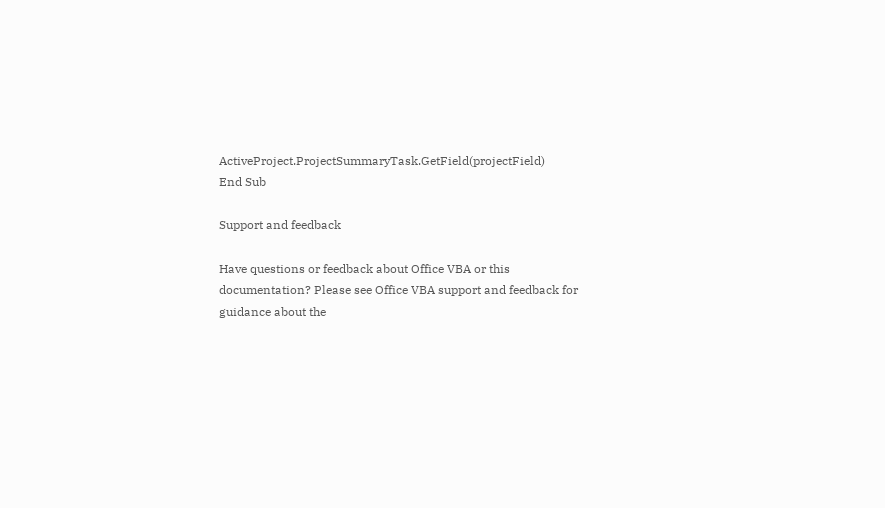ActiveProject.ProjectSummaryTask.GetField(projectField)
End Sub

Support and feedback

Have questions or feedback about Office VBA or this documentation? Please see Office VBA support and feedback for guidance about the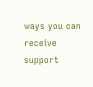ways you can receive support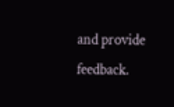and provide feedback.